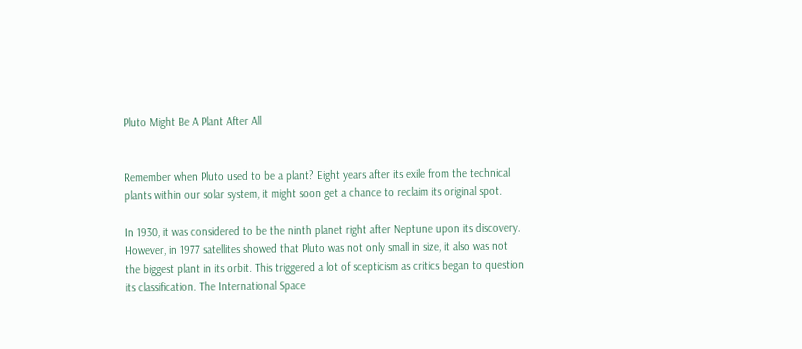Pluto Might Be A Plant After All


Remember when Pluto used to be a plant? Eight years after its exile from the technical plants within our solar system, it might soon get a chance to reclaim its original spot.

In 1930, it was considered to be the ninth planet right after Neptune upon its discovery. However, in 1977 satellites showed that Pluto was not only small in size, it also was not the biggest plant in its orbit. This triggered a lot of scepticism as critics began to question its classification. The International Space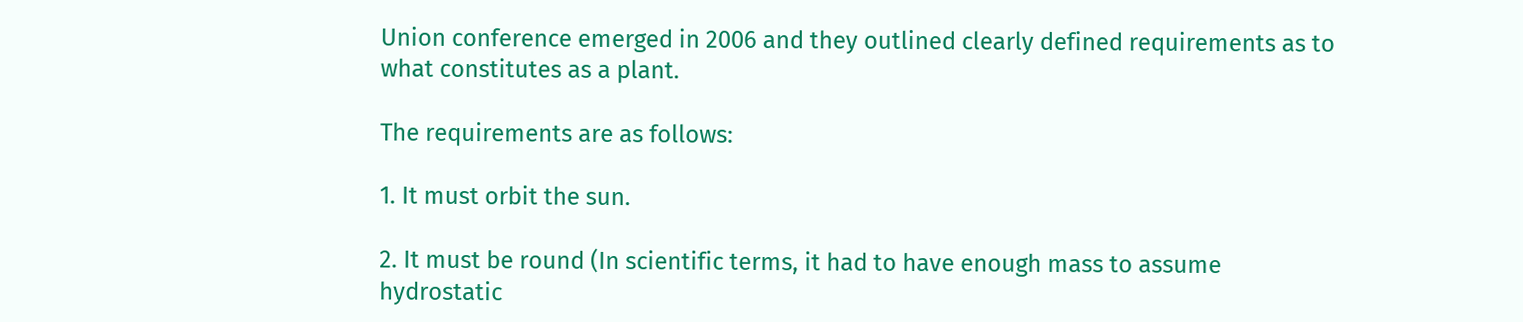Union conference emerged in 2006 and they outlined clearly defined requirements as to what constitutes as a plant.

The requirements are as follows:

1. It must orbit the sun.

2. It must be round (In scientific terms, it had to have enough mass to assume hydrostatic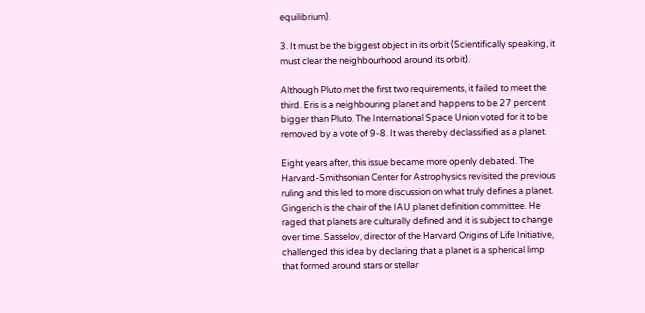equilibrium).

3. It must be the biggest object in its orbit (Scientifically speaking, it must clear the neighbourhood around its orbit).

Although Pluto met the first two requirements, it failed to meet the third. Eris is a neighbouring planet and happens to be 27 percent bigger than Pluto. The International Space Union voted for it to be removed by a vote of 9-8. It was thereby declassified as a planet.

Eight years after, this issue became more openly debated. The Harvard-Smithsonian Center for Astrophysics revisited the previous ruling and this led to more discussion on what truly defines a planet. Gingerich is the chair of the IAU planet definition committee. He raged that planets are culturally defined and it is subject to change over time. Sasselov, director of the Harvard Origins of Life Initiative, challenged this idea by declaring that a planet is a spherical limp that formed around stars or stellar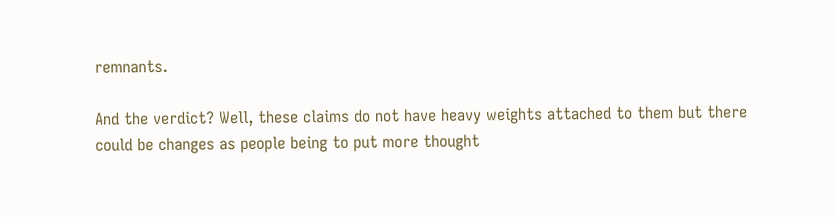remnants.

And the verdict? Well, these claims do not have heavy weights attached to them but there could be changes as people being to put more thought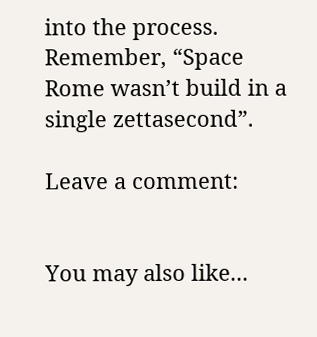into the process. Remember, “Space Rome wasn’t build in a single zettasecond”.

Leave a comment:


You may also like...